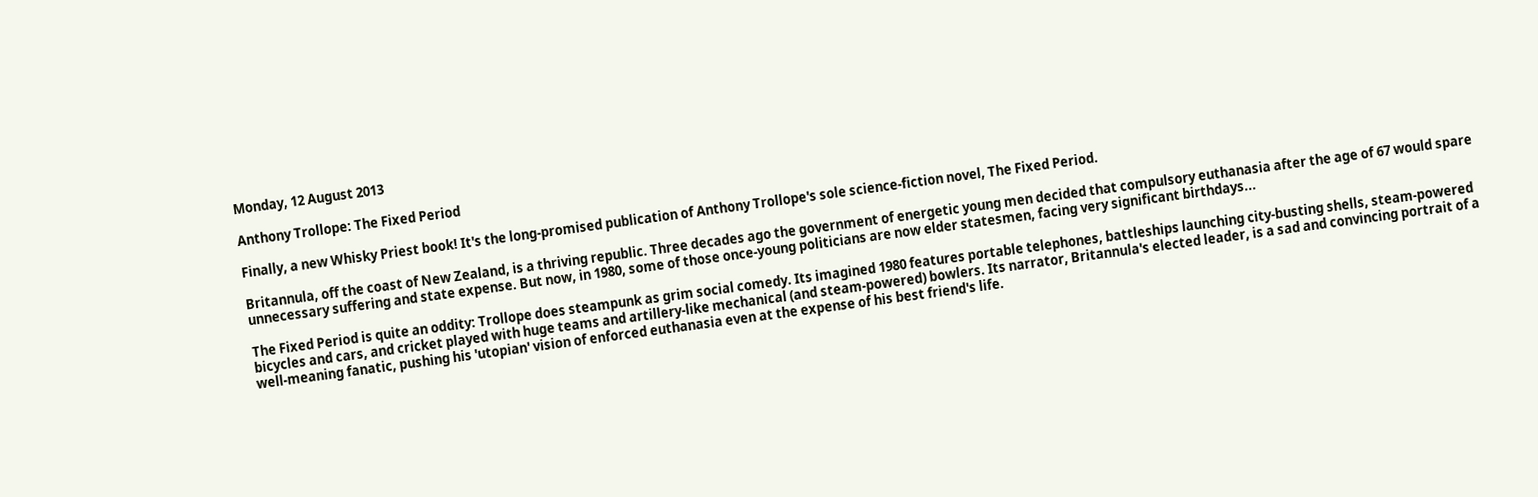Monday, 12 August 2013

Anthony Trollope: The Fixed Period

Finally, a new Whisky Priest book! It's the long-promised publication of Anthony Trollope's sole science-fiction novel, The Fixed Period.

Britannula, off the coast of New Zealand, is a thriving republic. Three decades ago the government of energetic young men decided that compulsory euthanasia after the age of 67 would spare unnecessary suffering and state expense. But now, in 1980, some of those once-young politicians are now elder statesmen, facing very significant birthdays...

The Fixed Period is quite an oddity: Trollope does steampunk as grim social comedy. Its imagined 1980 features portable telephones, battleships launching city-busting shells, steam-powered bicycles and cars, and cricket played with huge teams and artillery-like mechanical (and steam-powered) bowlers. Its narrator, Britannula's elected leader, is a sad and convincing portrait of a well-meaning fanatic, pushing his 'utopian' vision of enforced euthanasia even at the expense of his best friend's life.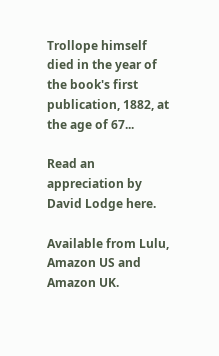Trollope himself died in the year of the book's first publication, 1882, at the age of 67...

Read an appreciation by David Lodge here.

Available from Lulu, Amazon US and Amazon UK.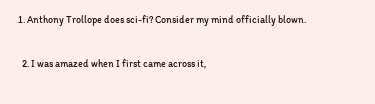1. Anthony Trollope does sci-fi? Consider my mind officially blown.

  2. I was amazed when I first came across it,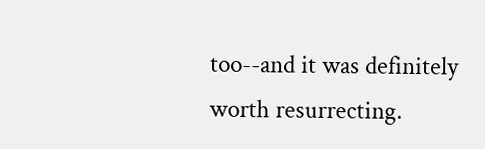too--and it was definitely worth resurrecting.